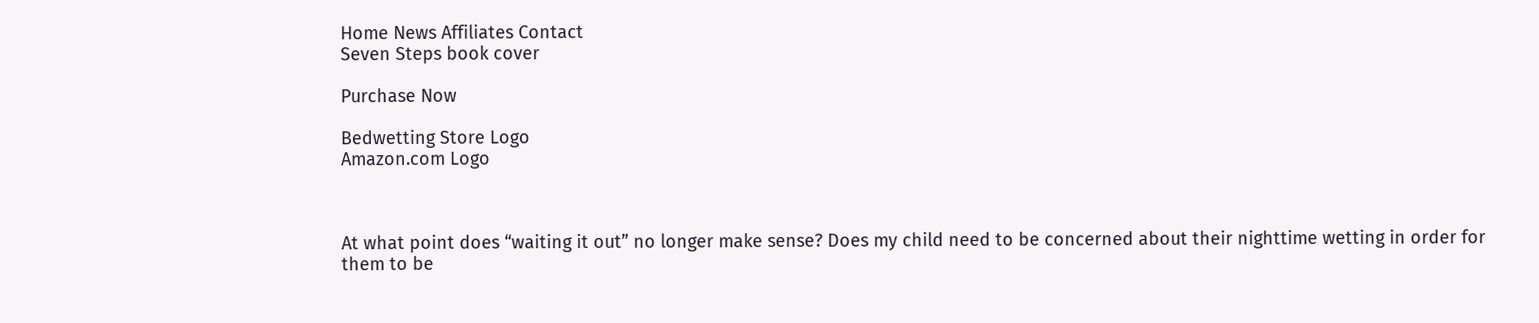Home News Affiliates Contact
Seven Steps book cover

Purchase Now

Bedwetting Store Logo
Amazon.com Logo



At what point does “waiting it out” no longer make sense? Does my child need to be concerned about their nighttime wetting in order for them to be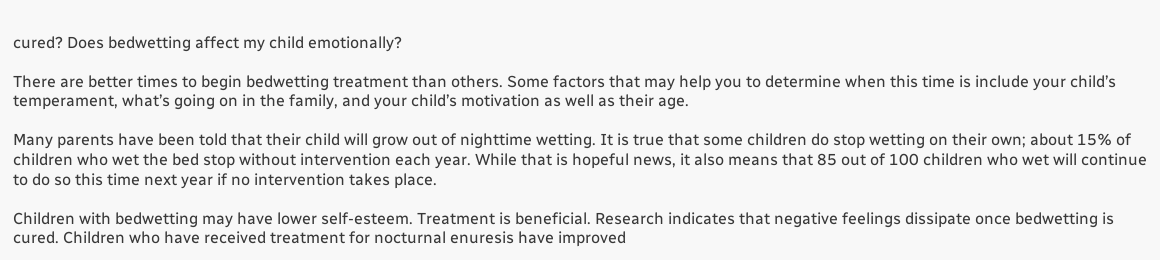cured? Does bedwetting affect my child emotionally?

There are better times to begin bedwetting treatment than others. Some factors that may help you to determine when this time is include your child’s temperament, what’s going on in the family, and your child’s motivation as well as their age.

Many parents have been told that their child will grow out of nighttime wetting. It is true that some children do stop wetting on their own; about 15% of children who wet the bed stop without intervention each year. While that is hopeful news, it also means that 85 out of 100 children who wet will continue to do so this time next year if no intervention takes place.

Children with bedwetting may have lower self-esteem. Treatment is beneficial. Research indicates that negative feelings dissipate once bedwetting is cured. Children who have received treatment for nocturnal enuresis have improved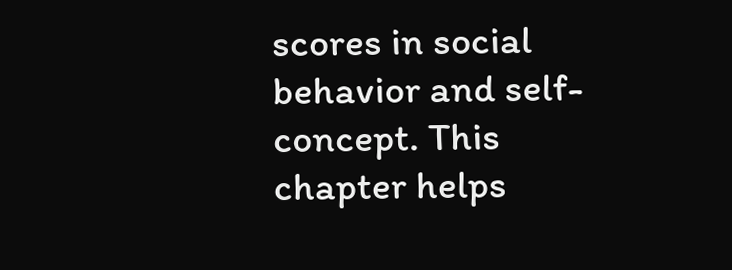scores in social behavior and self-concept. This chapter helps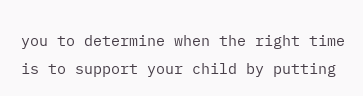you to determine when the right time is to support your child by putting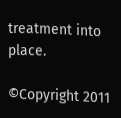treatment into place.

©Copyright 2011